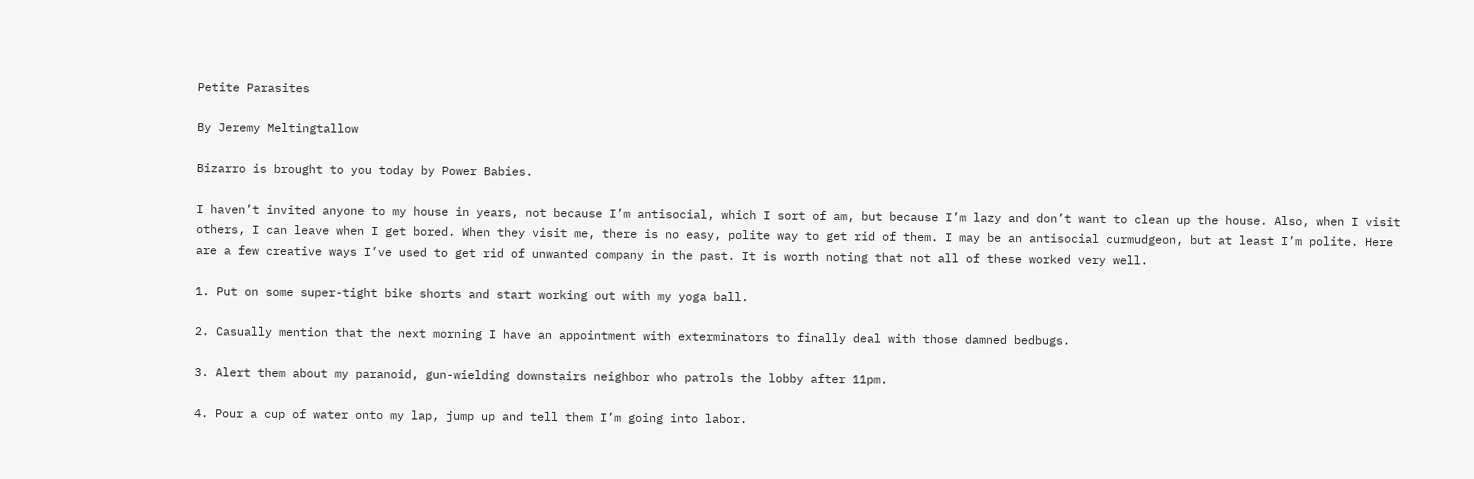Petite Parasites

By Jeremy Meltingtallow

Bizarro is brought to you today by Power Babies.

I haven’t invited anyone to my house in years, not because I’m antisocial, which I sort of am, but because I’m lazy and don’t want to clean up the house. Also, when I visit others, I can leave when I get bored. When they visit me, there is no easy, polite way to get rid of them. I may be an antisocial curmudgeon, but at least I’m polite. Here are a few creative ways I’ve used to get rid of unwanted company in the past. It is worth noting that not all of these worked very well.

1. Put on some super-tight bike shorts and start working out with my yoga ball.

2. Casually mention that the next morning I have an appointment with exterminators to finally deal with those damned bedbugs.

3. Alert them about my paranoid, gun-wielding downstairs neighbor who patrols the lobby after 11pm.

4. Pour a cup of water onto my lap, jump up and tell them I’m going into labor.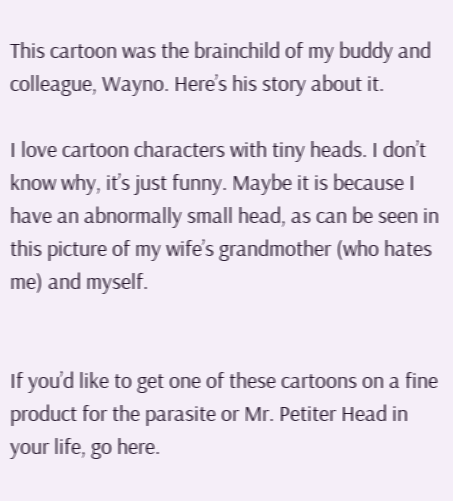This cartoon was the brainchild of my buddy and colleague, Wayno. Here’s his story about it.

I love cartoon characters with tiny heads. I don’t know why, it’s just funny. Maybe it is because I have an abnormally small head, as can be seen in this picture of my wife’s grandmother (who hates me) and myself.


If you’d like to get one of these cartoons on a fine product for the parasite or Mr. Petiter Head in your life, go here.